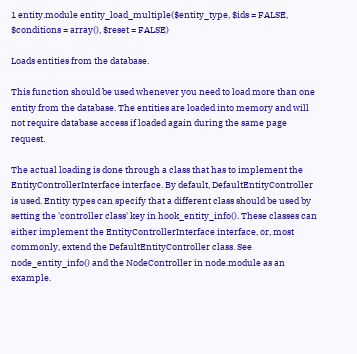1 entity.module entity_load_multiple($entity_type, $ids = FALSE, $conditions = array(), $reset = FALSE)

Loads entities from the database.

This function should be used whenever you need to load more than one entity from the database. The entities are loaded into memory and will not require database access if loaded again during the same page request.

The actual loading is done through a class that has to implement the EntityControllerInterface interface. By default, DefaultEntityController is used. Entity types can specify that a different class should be used by setting the 'controller class' key in hook_entity_info(). These classes can either implement the EntityControllerInterface interface, or, most commonly, extend the DefaultEntityController class. See node_entity_info() and the NodeController in node.module as an example.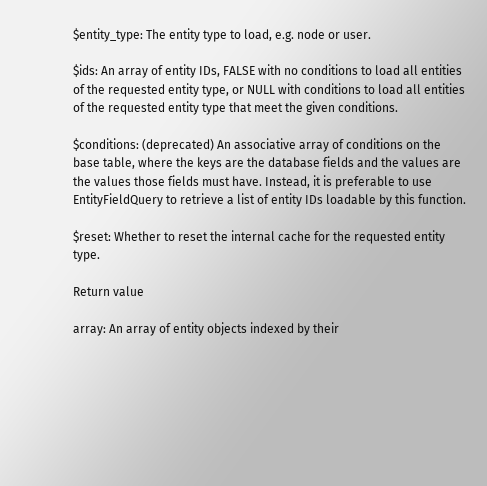$entity_type: The entity type to load, e.g. node or user.

$ids: An array of entity IDs, FALSE with no conditions to load all entities of the requested entity type, or NULL with conditions to load all entities of the requested entity type that meet the given conditions.

$conditions: (deprecated) An associative array of conditions on the base table, where the keys are the database fields and the values are the values those fields must have. Instead, it is preferable to use EntityFieldQuery to retrieve a list of entity IDs loadable by this function.

$reset: Whether to reset the internal cache for the requested entity type.

Return value

array: An array of entity objects indexed by their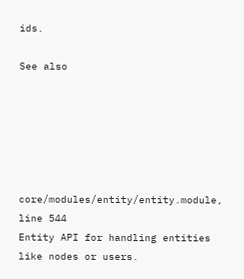ids.

See also






core/modules/entity/entity.module, line 544
Entity API for handling entities like nodes or users.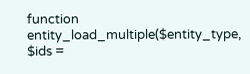function entity_load_multiple($entity_type, $ids =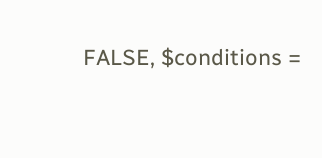FALSE, $conditions =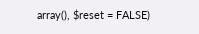array(), $reset = FALSE)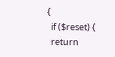{
  if ($reset) {
  return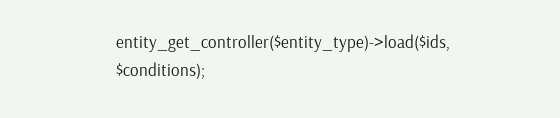entity_get_controller($entity_type)->load($ids, $conditions);